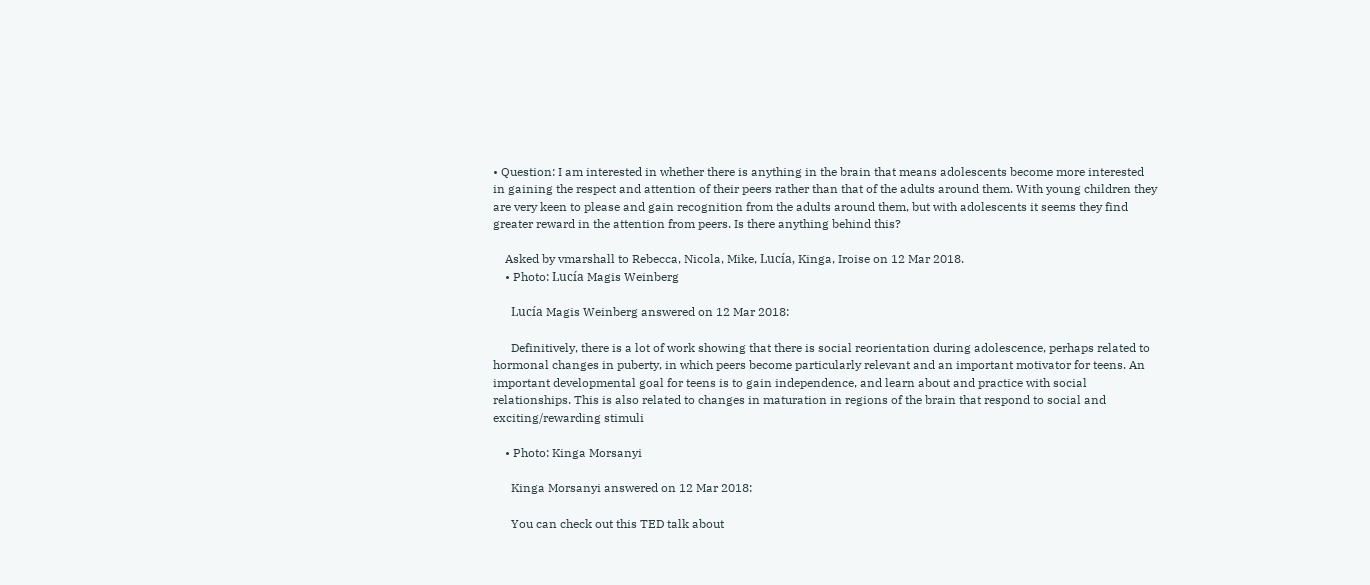• Question: I am interested in whether there is anything in the brain that means adolescents become more interested in gaining the respect and attention of their peers rather than that of the adults around them. With young children they are very keen to please and gain recognition from the adults around them, but with adolescents it seems they find greater reward in the attention from peers. Is there anything behind this?

    Asked by vmarshall to Rebecca, Nicola, Mike, Lucía, Kinga, Iroise on 12 Mar 2018.
    • Photo: Lucía Magis Weinberg

      Lucía Magis Weinberg answered on 12 Mar 2018:

      Definitively, there is a lot of work showing that there is social reorientation during adolescence, perhaps related to hormonal changes in puberty, in which peers become particularly relevant and an important motivator for teens. An important developmental goal for teens is to gain independence, and learn about and practice with social relationships. This is also related to changes in maturation in regions of the brain that respond to social and exciting/rewarding stimuli

    • Photo: Kinga Morsanyi

      Kinga Morsanyi answered on 12 Mar 2018:

      You can check out this TED talk about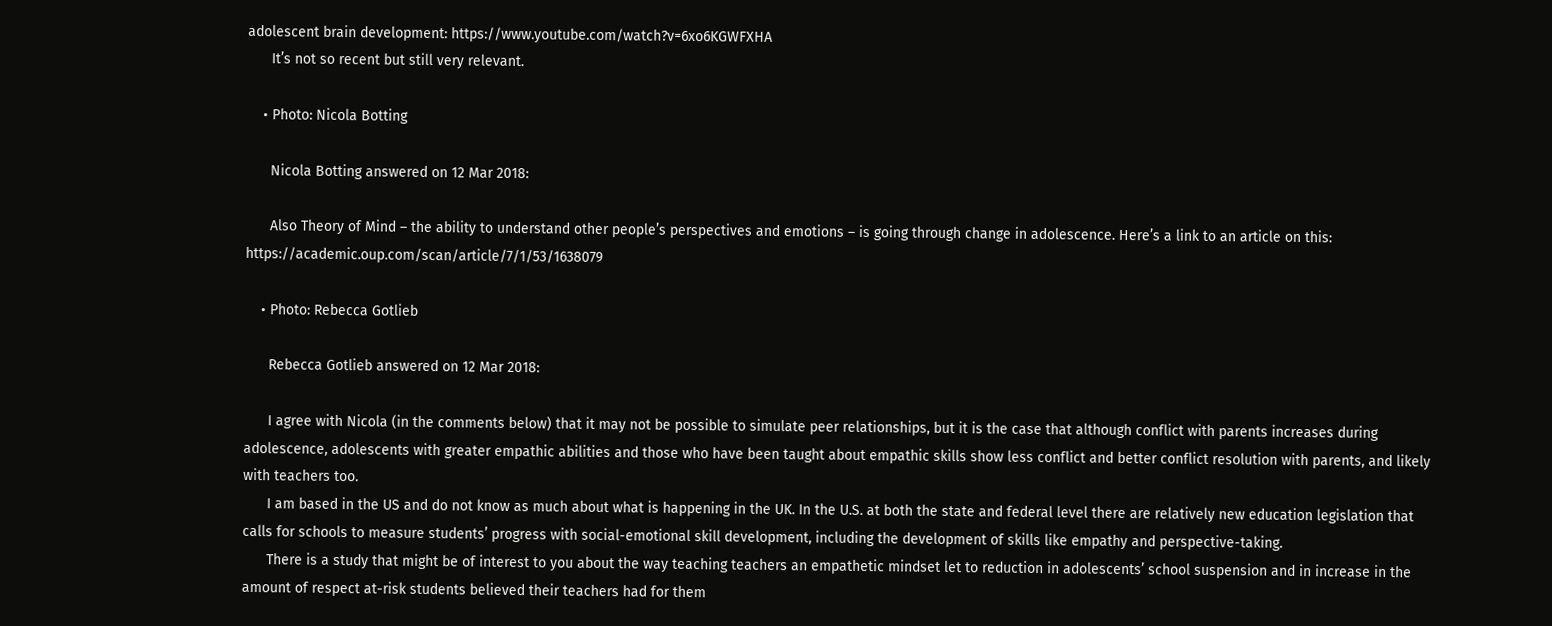adolescent brain development: https://www.youtube.com/watch?v=6xo6KGWFXHA
      It’s not so recent but still very relevant.

    • Photo: Nicola Botting

      Nicola Botting answered on 12 Mar 2018:

      Also Theory of Mind – the ability to understand other people’s perspectives and emotions – is going through change in adolescence. Here’s a link to an article on this: https://academic.oup.com/scan/article/7/1/53/1638079

    • Photo: Rebecca Gotlieb

      Rebecca Gotlieb answered on 12 Mar 2018:

      I agree with Nicola (in the comments below) that it may not be possible to simulate peer relationships, but it is the case that although conflict with parents increases during adolescence, adolescents with greater empathic abilities and those who have been taught about empathic skills show less conflict and better conflict resolution with parents, and likely with teachers too.
      I am based in the US and do not know as much about what is happening in the UK. In the U.S. at both the state and federal level there are relatively new education legislation that calls for schools to measure students’ progress with social-emotional skill development, including the development of skills like empathy and perspective-taking.
      There is a study that might be of interest to you about the way teaching teachers an empathetic mindset let to reduction in adolescents’ school suspension and in increase in the amount of respect at-risk students believed their teachers had for them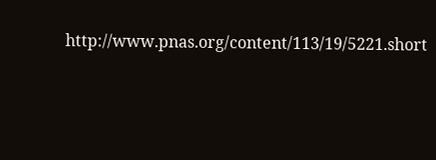http://www.pnas.org/content/113/19/5221.short